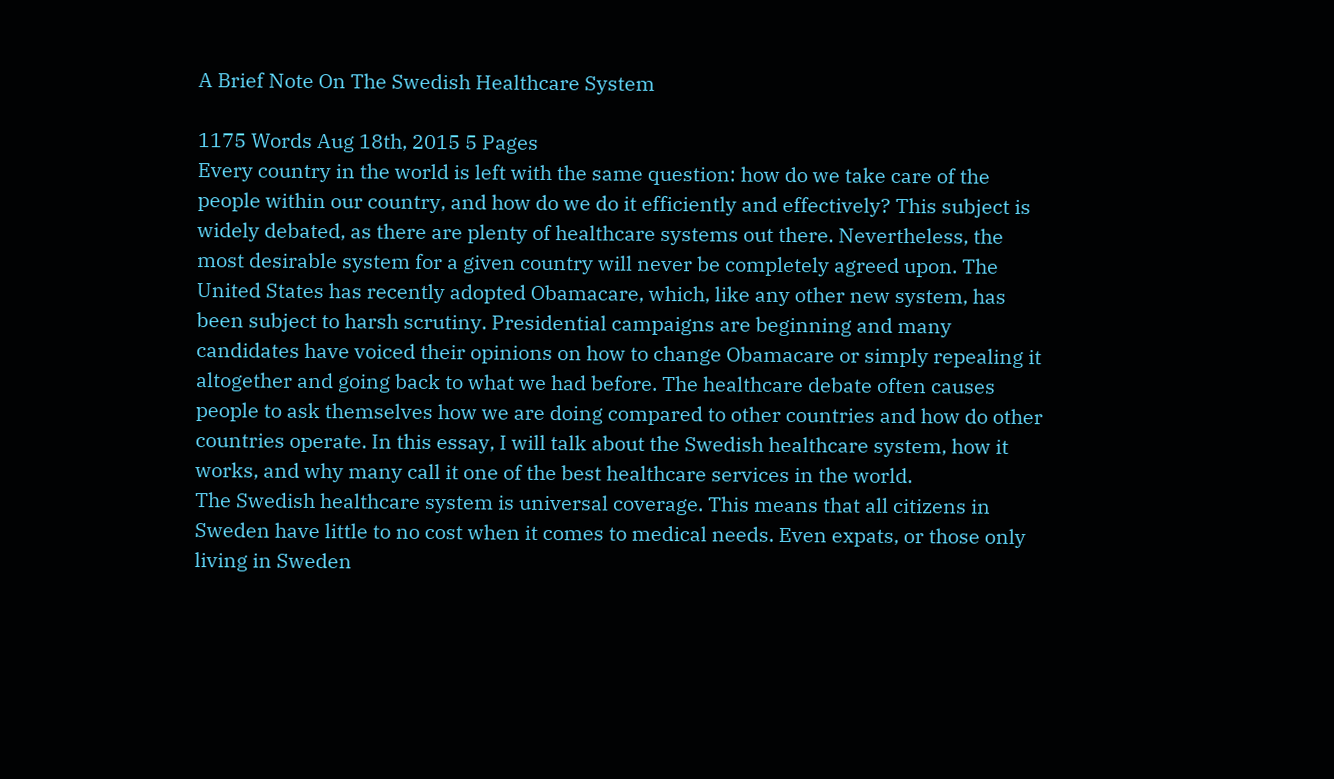A Brief Note On The Swedish Healthcare System

1175 Words Aug 18th, 2015 5 Pages
Every country in the world is left with the same question: how do we take care of the people within our country, and how do we do it efficiently and effectively? This subject is widely debated, as there are plenty of healthcare systems out there. Nevertheless, the most desirable system for a given country will never be completely agreed upon. The United States has recently adopted Obamacare, which, like any other new system, has been subject to harsh scrutiny. Presidential campaigns are beginning and many candidates have voiced their opinions on how to change Obamacare or simply repealing it altogether and going back to what we had before. The healthcare debate often causes people to ask themselves how we are doing compared to other countries and how do other countries operate. In this essay, I will talk about the Swedish healthcare system, how it works, and why many call it one of the best healthcare services in the world.
The Swedish healthcare system is universal coverage. This means that all citizens in Sweden have little to no cost when it comes to medical needs. Even expats, or those only living in Sweden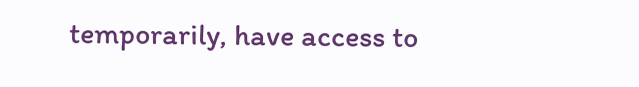temporarily, have access to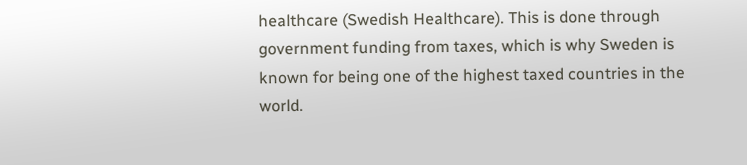healthcare (Swedish Healthcare). This is done through government funding from taxes, which is why Sweden is known for being one of the highest taxed countries in the world.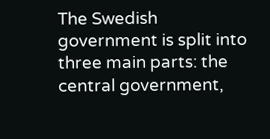The Swedish government is split into three main parts: the central government,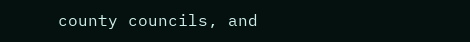county councils, and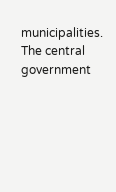municipalities. The central government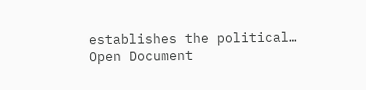establishes the political…
Open Document